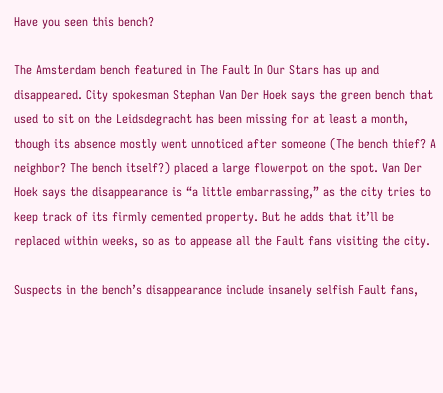Have you seen this bench?

The Amsterdam bench featured in The Fault In Our Stars has up and disappeared. City spokesman Stephan Van Der Hoek says the green bench that used to sit on the Leidsdegracht has been missing for at least a month, though its absence mostly went unnoticed after someone (The bench thief? A neighbor? The bench itself?) placed a large flowerpot on the spot. Van Der Hoek says the disappearance is “a little embarrassing,” as the city tries to keep track of its firmly cemented property. But he adds that it’ll be replaced within weeks, so as to appease all the Fault fans visiting the city.

Suspects in the bench’s disappearance include insanely selfish Fault fans,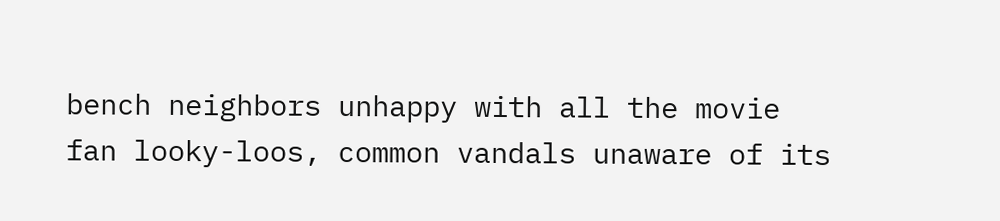bench neighbors unhappy with all the movie fan looky-loos, common vandals unaware of its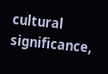cultural significance,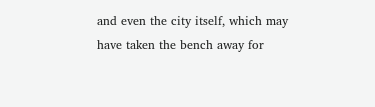and even the city itself, which may have taken the bench away for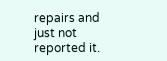repairs and just not reported it.